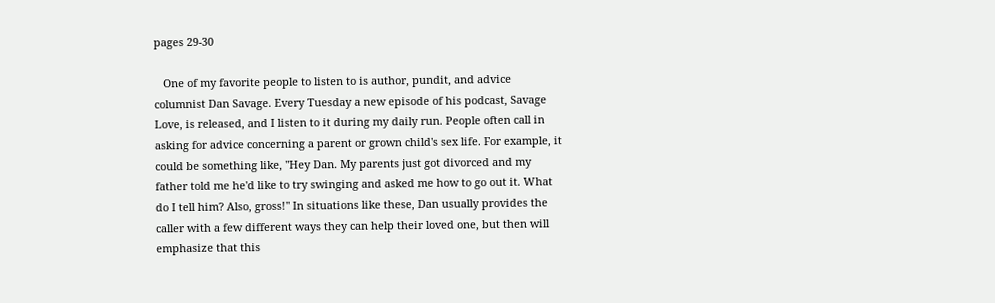pages 29-30

   One of my favorite people to listen to is author, pundit, and advice columnist Dan Savage. Every Tuesday a new episode of his podcast, Savage Love, is released, and I listen to it during my daily run. People often call in asking for advice concerning a parent or grown child's sex life. For example, it could be something like, "Hey Dan. My parents just got divorced and my father told me he'd like to try swinging and asked me how to go out it. What do I tell him? Also, gross!" In situations like these, Dan usually provides the caller with a few different ways they can help their loved one, but then will emphasize that this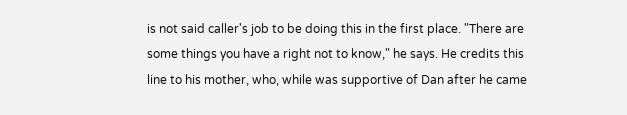is not said caller's job to be doing this in the first place. "There are some things you have a right not to know," he says. He credits this line to his mother, who, while was supportive of Dan after he came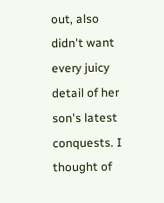out, also didn't want every juicy detail of her son's latest conquests. I thought of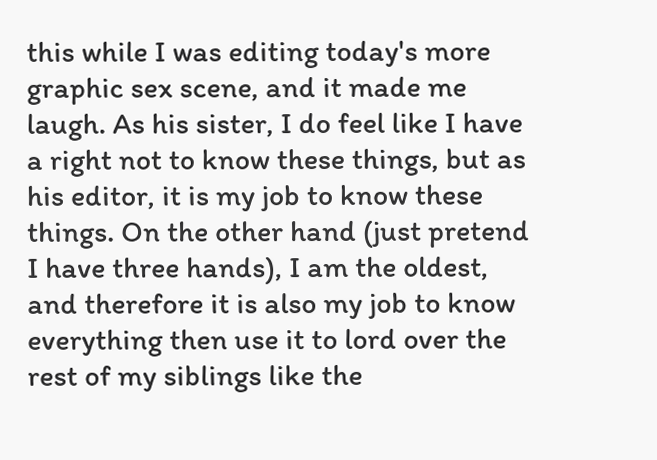this while I was editing today's more graphic sex scene, and it made me laugh. As his sister, I do feel like I have a right not to know these things, but as his editor, it is my job to know these things. On the other hand (just pretend I have three hands), I am the oldest, and therefore it is also my job to know everything then use it to lord over the rest of my siblings like the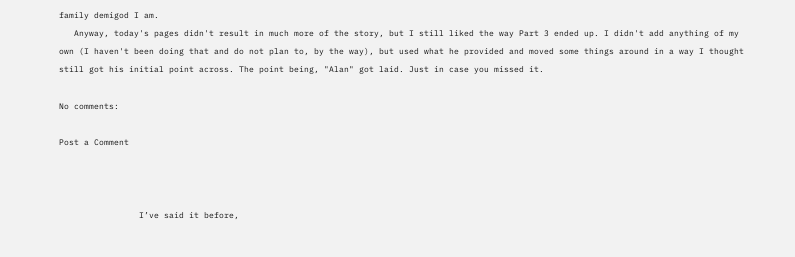family demigod I am.
   Anyway, today's pages didn't result in much more of the story, but I still liked the way Part 3 ended up. I didn't add anything of my own (I haven't been doing that and do not plan to, by the way), but used what he provided and moved some things around in a way I thought still got his initial point across. The point being, "Alan" got laid. Just in case you missed it.

No comments:

Post a Comment



                I’ve said it before,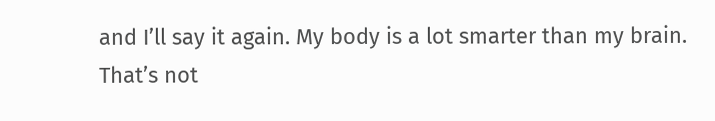and I’ll say it again. My body is a lot smarter than my brain. That’s not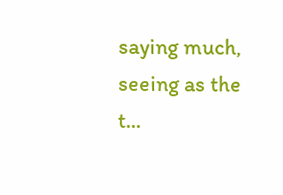saying much, seeing as the t...